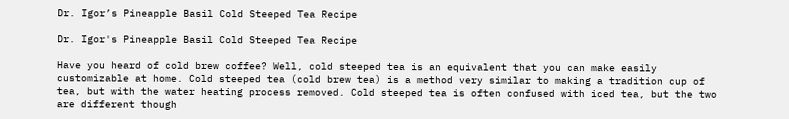Dr. Igor’s Pineapple Basil Cold Steeped Tea Recipe

Dr. Igor's Pineapple Basil Cold Steeped Tea Recipe

Have you heard of cold brew coffee? Well, cold steeped tea is an equivalent that you can make easily customizable at home. Cold steeped tea (cold brew tea) is a method very similar to making a tradition cup of tea, but with the water heating process removed. Cold steeped tea is often confused with iced tea, but the two are different though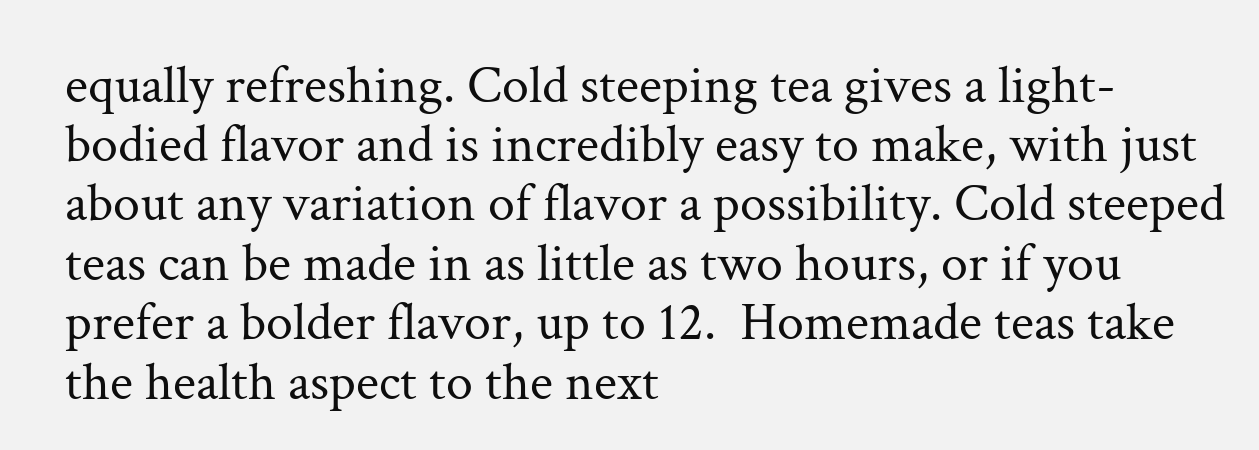equally refreshing. Cold steeping tea gives a light-bodied flavor and is incredibly easy to make, with just about any variation of flavor a possibility. Cold steeped teas can be made in as little as two hours, or if you prefer a bolder flavor, up to 12.  Homemade teas take the health aspect to the next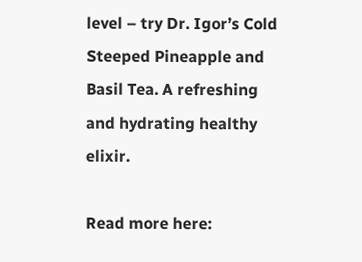level – try Dr. Igor’s Cold Steeped Pineapple and Basil Tea. A refreshing and hydrating healthy elixir.

Read more here: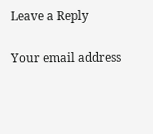Leave a Reply

Your email address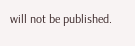will not be published.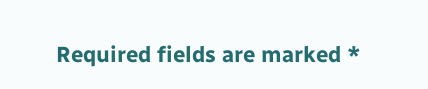Required fields are marked *